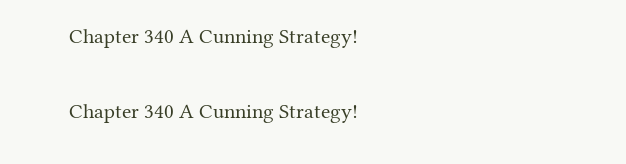Chapter 340 A Cunning Strategy!

Chapter 340 A Cunning Strategy!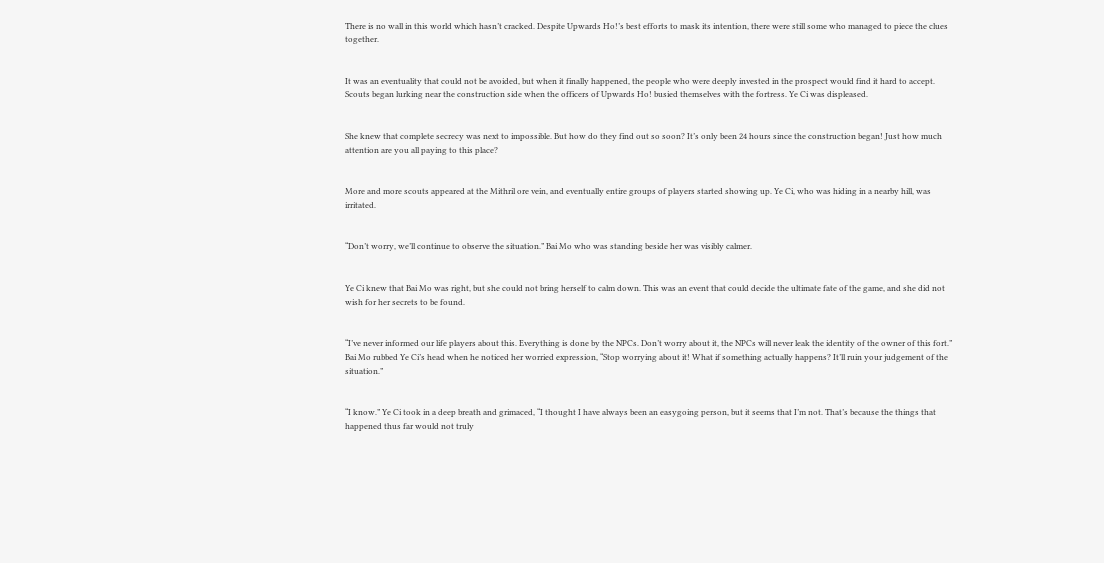There is no wall in this world which hasn’t cracked. Despite Upwards Ho!’s best efforts to mask its intention, there were still some who managed to piece the clues together.


It was an eventuality that could not be avoided, but when it finally happened, the people who were deeply invested in the prospect would find it hard to accept. Scouts began lurking near the construction side when the officers of Upwards Ho! busied themselves with the fortress. Ye Ci was displeased.


She knew that complete secrecy was next to impossible. But how do they find out so soon? It’s only been 24 hours since the construction began! Just how much attention are you all paying to this place?


More and more scouts appeared at the Mithril ore vein, and eventually entire groups of players started showing up. Ye Ci, who was hiding in a nearby hill, was irritated.


“Don’t worry, we’ll continue to observe the situation.” Bai Mo who was standing beside her was visibly calmer.


Ye Ci knew that Bai Mo was right, but she could not bring herself to calm down. This was an event that could decide the ultimate fate of the game, and she did not wish for her secrets to be found.


“I’ve never informed our life players about this. Everything is done by the NPCs. Don’t worry about it, the NPCs will never leak the identity of the owner of this fort.” Bai Mo rubbed Ye Ci’s head when he noticed her worried expression, “Stop worrying about it! What if something actually happens? It’ll ruin your judgement of the situation.”


“I know.” Ye Ci took in a deep breath and grimaced, “I thought I have always been an easygoing person, but it seems that I’m not. That’s because the things that happened thus far would not truly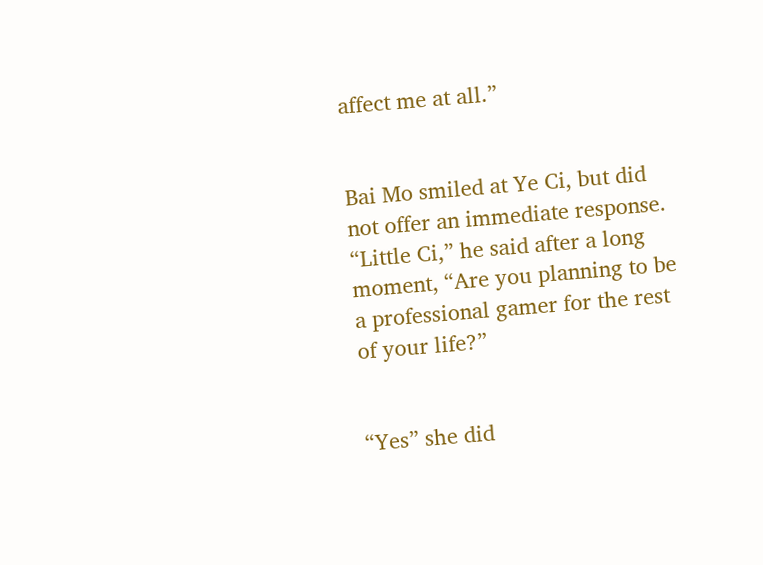affect me at all.”


Bai Mo smiled at Ye Ci, but did not offer an immediate response. “Little Ci,” he said after a long moment, “Are you planning to be a professional gamer for the rest of your life?”


“Yes” she did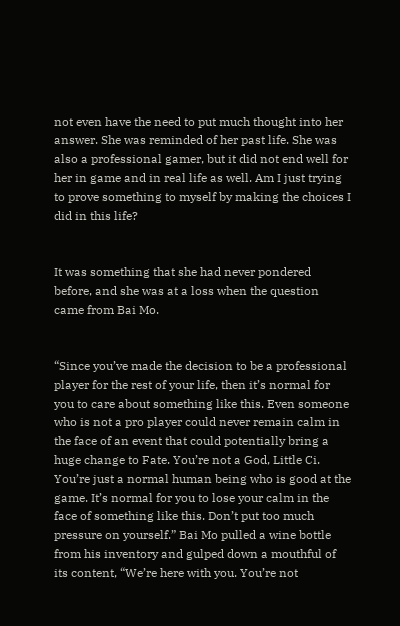not even have the need to put much thought into her answer. She was reminded of her past life. She was also a professional gamer, but it did not end well for her in game and in real life as well. Am I just trying to prove something to myself by making the choices I did in this life?


It was something that she had never pondered before, and she was at a loss when the question came from Bai Mo.


“Since you’ve made the decision to be a professional player for the rest of your life, then it’s normal for you to care about something like this. Even someone who is not a pro player could never remain calm in the face of an event that could potentially bring a huge change to Fate. You’re not a God, Little Ci. You’re just a normal human being who is good at the game. It’s normal for you to lose your calm in the face of something like this. Don’t put too much pressure on yourself.” Bai Mo pulled a wine bottle from his inventory and gulped down a mouthful of its content, “We’re here with you. You’re not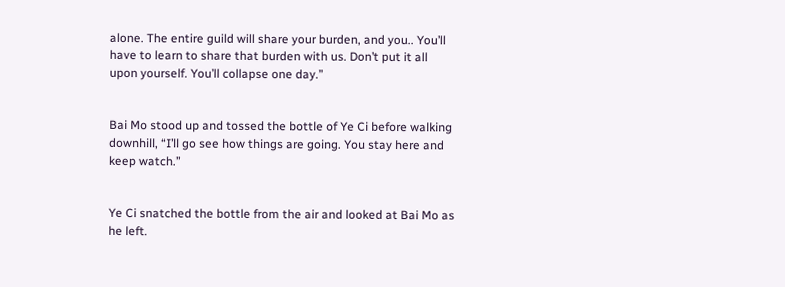alone. The entire guild will share your burden, and you.. You’ll have to learn to share that burden with us. Don’t put it all upon yourself. You’ll collapse one day.”


Bai Mo stood up and tossed the bottle of Ye Ci before walking downhill, “I’ll go see how things are going. You stay here and keep watch.”


Ye Ci snatched the bottle from the air and looked at Bai Mo as he left.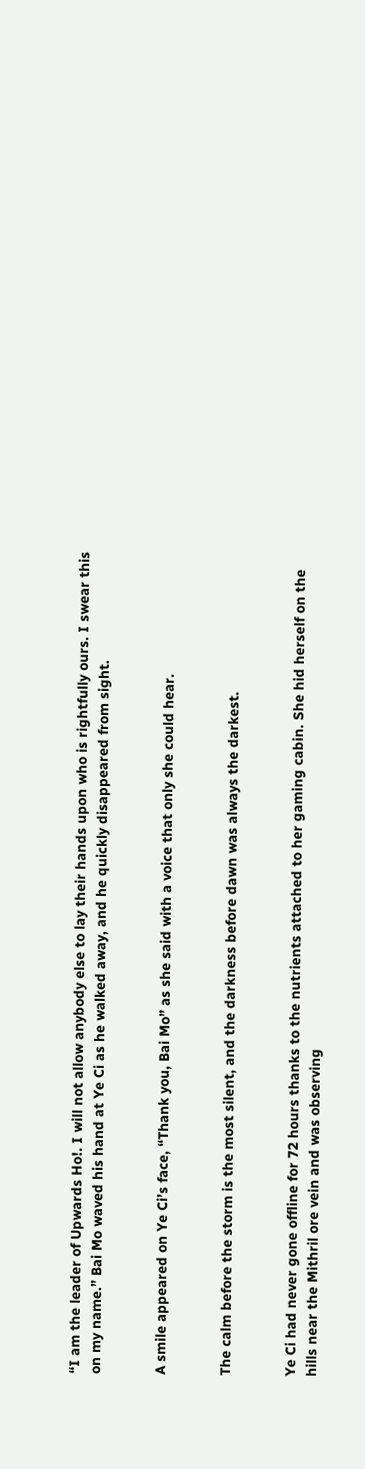“I am the leader of Upwards Ho!. I will not allow anybody else to lay their hands upon who is rightfully ours. I swear this on my name.” Bai Mo waved his hand at Ye Ci as he walked away, and he quickly disappeared from sight.


A smile appeared on Ye Ci’s face, “Thank you, Bai Mo” as she said with a voice that only she could hear.


The calm before the storm is the most silent, and the darkness before dawn was always the darkest.


Ye Ci had never gone offline for 72 hours thanks to the nutrients attached to her gaming cabin. She hid herself on the hills near the Mithril ore vein and was observing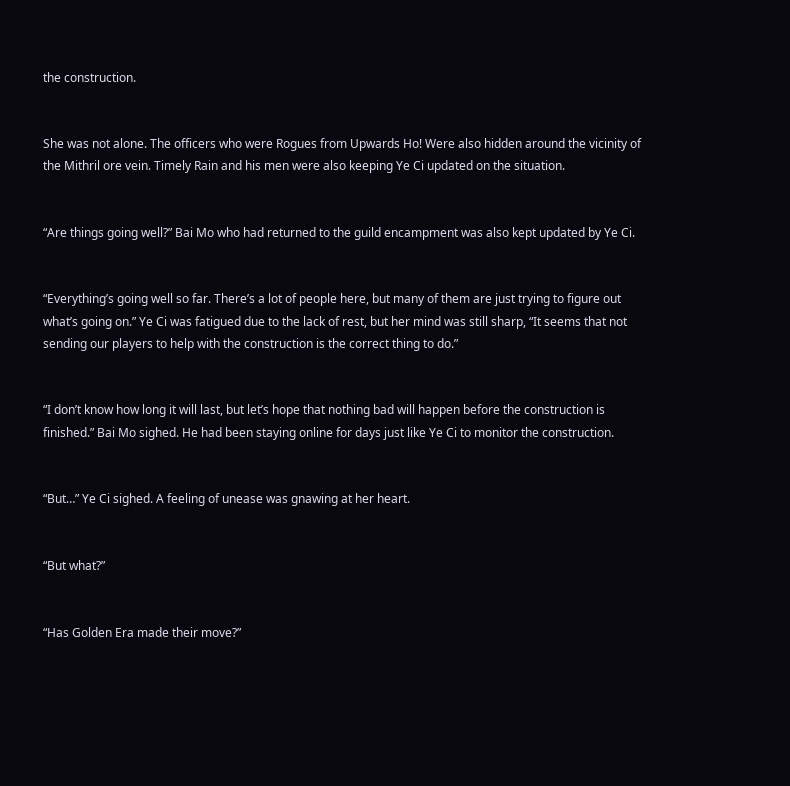the construction.


She was not alone. The officers who were Rogues from Upwards Ho! Were also hidden around the vicinity of the Mithril ore vein. Timely Rain and his men were also keeping Ye Ci updated on the situation.


“Are things going well?” Bai Mo who had returned to the guild encampment was also kept updated by Ye Ci.


“Everything’s going well so far. There’s a lot of people here, but many of them are just trying to figure out what’s going on.” Ye Ci was fatigued due to the lack of rest, but her mind was still sharp, “It seems that not sending our players to help with the construction is the correct thing to do.”


“I don’t know how long it will last, but let’s hope that nothing bad will happen before the construction is finished.” Bai Mo sighed. He had been staying online for days just like Ye Ci to monitor the construction.


“But…” Ye Ci sighed. A feeling of unease was gnawing at her heart.


“But what?”


“Has Golden Era made their move?”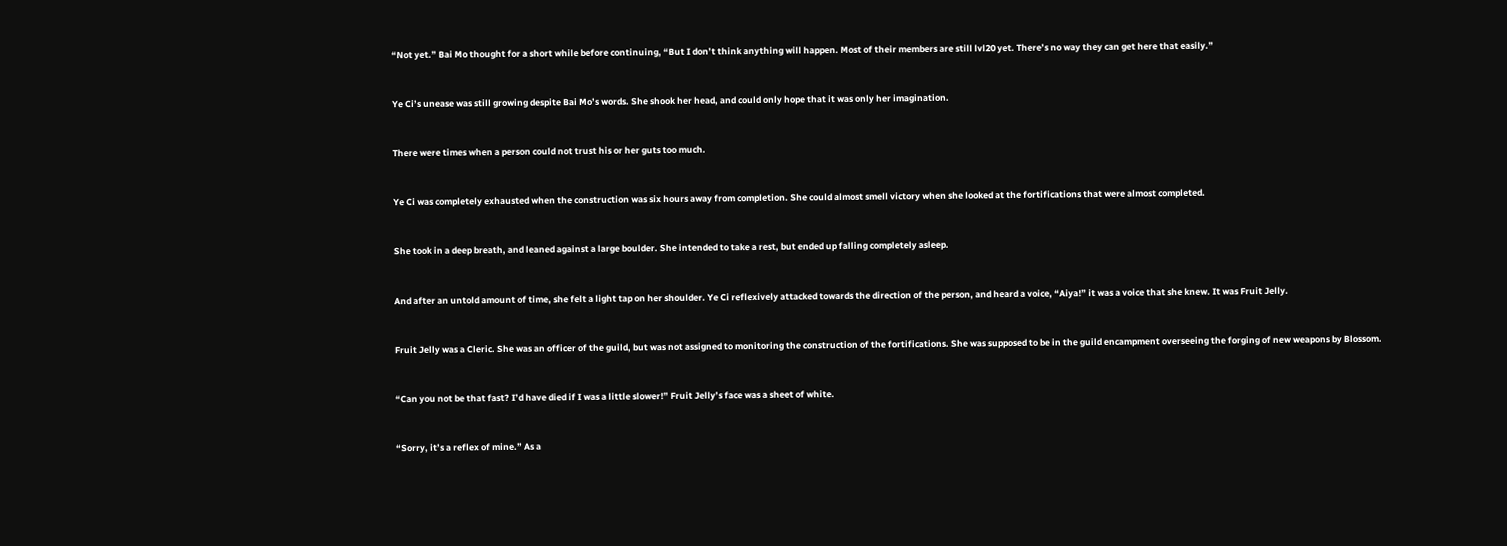“Not yet.” Bai Mo thought for a short while before continuing, “But I don’t think anything will happen. Most of their members are still lvl20 yet. There’s no way they can get here that easily.”


Ye Ci’s unease was still growing despite Bai Mo’s words. She shook her head, and could only hope that it was only her imagination.


There were times when a person could not trust his or her guts too much.


Ye Ci was completely exhausted when the construction was six hours away from completion. She could almost smell victory when she looked at the fortifications that were almost completed.


She took in a deep breath, and leaned against a large boulder. She intended to take a rest, but ended up falling completely asleep.


And after an untold amount of time, she felt a light tap on her shoulder. Ye Ci reflexively attacked towards the direction of the person, and heard a voice, “Aiya!” it was a voice that she knew. It was Fruit Jelly.


Fruit Jelly was a Cleric. She was an officer of the guild, but was not assigned to monitoring the construction of the fortifications. She was supposed to be in the guild encampment overseeing the forging of new weapons by Blossom.


“Can you not be that fast? I’d have died if I was a little slower!” Fruit Jelly’s face was a sheet of white.


“Sorry, it’s a reflex of mine.” As a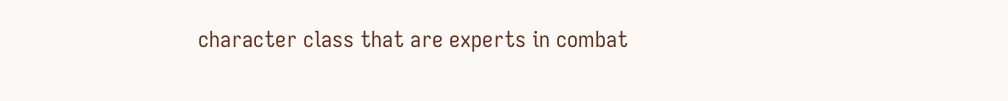character class that are experts in combat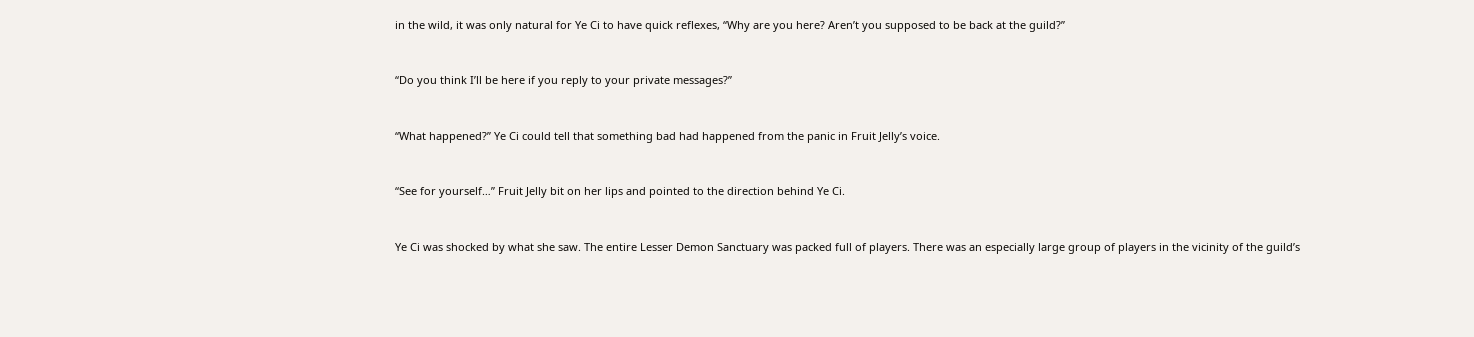in the wild, it was only natural for Ye Ci to have quick reflexes, “Why are you here? Aren’t you supposed to be back at the guild?”


“Do you think I’ll be here if you reply to your private messages?”


“What happened?” Ye Ci could tell that something bad had happened from the panic in Fruit Jelly’s voice.


“See for yourself…” Fruit Jelly bit on her lips and pointed to the direction behind Ye Ci.


Ye Ci was shocked by what she saw. The entire Lesser Demon Sanctuary was packed full of players. There was an especially large group of players in the vicinity of the guild’s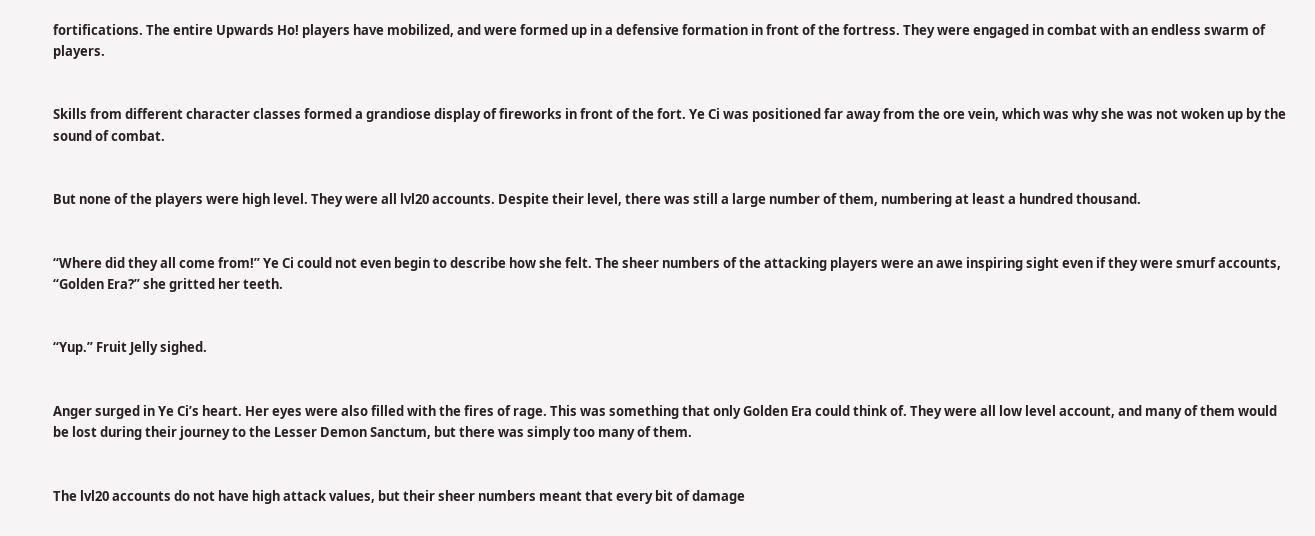fortifications. The entire Upwards Ho! players have mobilized, and were formed up in a defensive formation in front of the fortress. They were engaged in combat with an endless swarm of players.


Skills from different character classes formed a grandiose display of fireworks in front of the fort. Ye Ci was positioned far away from the ore vein, which was why she was not woken up by the sound of combat.


But none of the players were high level. They were all lvl20 accounts. Despite their level, there was still a large number of them, numbering at least a hundred thousand.


“Where did they all come from!” Ye Ci could not even begin to describe how she felt. The sheer numbers of the attacking players were an awe inspiring sight even if they were smurf accounts, “Golden Era?” she gritted her teeth.


“Yup.” Fruit Jelly sighed.


Anger surged in Ye Ci’s heart. Her eyes were also filled with the fires of rage. This was something that only Golden Era could think of. They were all low level account, and many of them would be lost during their journey to the Lesser Demon Sanctum, but there was simply too many of them.


The lvl20 accounts do not have high attack values, but their sheer numbers meant that every bit of damage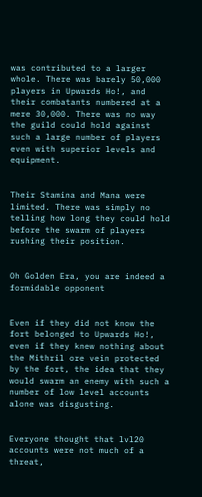was contributed to a larger whole. There was barely 50,000 players in Upwards Ho!, and their combatants numbered at a mere 30,000. There was no way the guild could hold against such a large number of players even with superior levels and equipment.


Their Stamina and Mana were limited. There was simply no telling how long they could hold before the swarm of players rushing their position.


Oh Golden Era, you are indeed a formidable opponent


Even if they did not know the fort belonged to Upwards Ho!, even if they knew nothing about the Mithril ore vein protected by the fort, the idea that they would swarm an enemy with such a number of low level accounts alone was disgusting.


Everyone thought that lvl20 accounts were not much of a threat,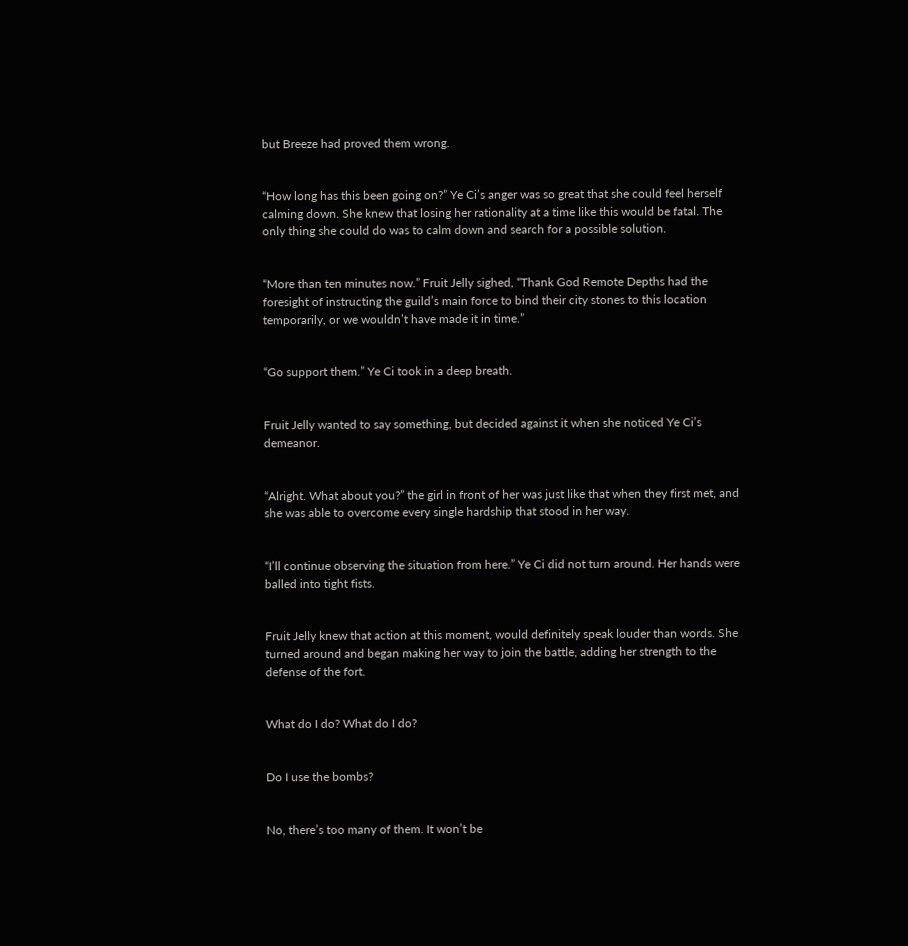but Breeze had proved them wrong.


“How long has this been going on?” Ye Ci’s anger was so great that she could feel herself calming down. She knew that losing her rationality at a time like this would be fatal. The only thing she could do was to calm down and search for a possible solution.


“More than ten minutes now.” Fruit Jelly sighed, “Thank God Remote Depths had the foresight of instructing the guild’s main force to bind their city stones to this location temporarily, or we wouldn’t have made it in time.”


“Go support them.” Ye Ci took in a deep breath.


Fruit Jelly wanted to say something, but decided against it when she noticed Ye Ci’s demeanor.


“Alright. What about you?” the girl in front of her was just like that when they first met, and she was able to overcome every single hardship that stood in her way.


“I’ll continue observing the situation from here.” Ye Ci did not turn around. Her hands were balled into tight fists.


Fruit Jelly knew that action at this moment, would definitely speak louder than words. She turned around and began making her way to join the battle, adding her strength to the defense of the fort.


What do I do? What do I do?


Do I use the bombs?


No, there’s too many of them. It won’t be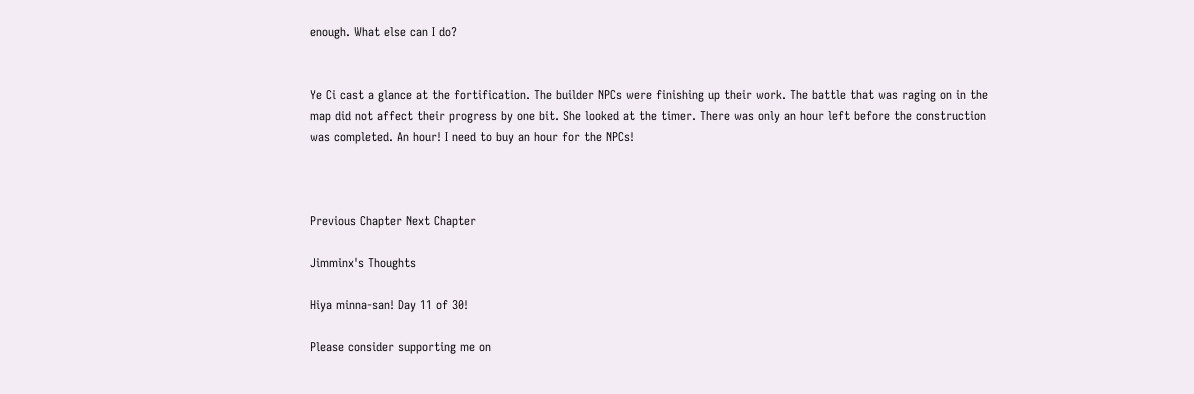enough. What else can I do?


Ye Ci cast a glance at the fortification. The builder NPCs were finishing up their work. The battle that was raging on in the map did not affect their progress by one bit. She looked at the timer. There was only an hour left before the construction was completed. An hour! I need to buy an hour for the NPCs!



Previous Chapter Next Chapter

Jimminx's Thoughts

Hiya minna-san! Day 11 of 30!

Please consider supporting me on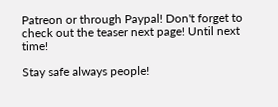Patreon or through Paypal! Don't forget to check out the teaser next page! Until next time!

Stay safe always people!